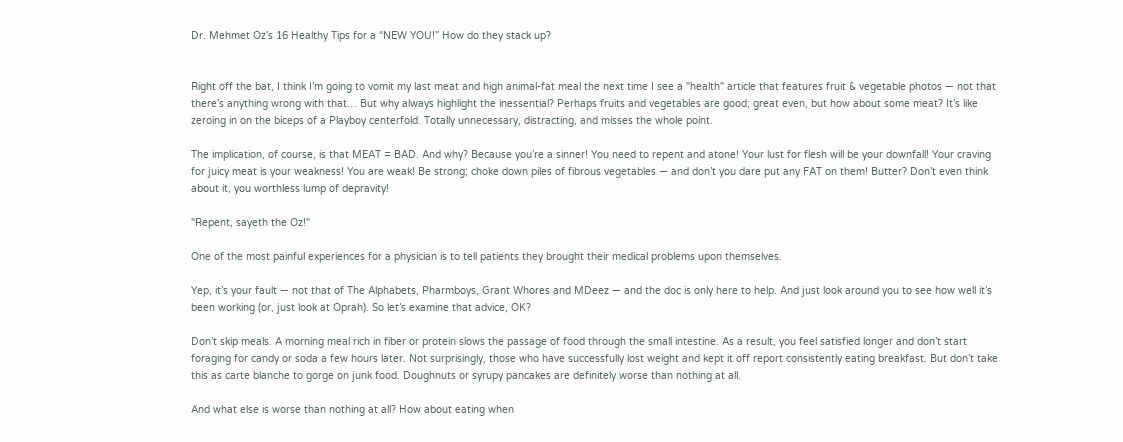Dr. Mehmet Oz’s 16 Healthy Tips for a “NEW YOU!” How do they stack up?


Right off the bat, I think I’m going to vomit my last meat and high animal-fat meal the next time I see a "health" article that features fruit & vegetable photos — not that there’s anything wrong with that… But why always highlight the inessential? Perhaps fruits and vegetables are good; great even, but how about some meat? It’s like zeroing in on the biceps of a Playboy centerfold. Totally unnecessary, distracting, and misses the whole point.

The implication, of course, is that MEAT = BAD. And why? Because you’re a sinner! You need to repent and atone! Your lust for flesh will be your downfall! Your craving for juicy meat is your weakness! You are weak! Be strong; choke down piles of fibrous vegetables — and don’t you dare put any FAT on them! Butter? Don’t even think about it, you worthless lump of depravity!

"Repent, sayeth the Oz!"

One of the most painful experiences for a physician is to tell patients they brought their medical problems upon themselves.

Yep, it’s your fault — not that of The Alphabets, Pharmboys, Grant Whores and MDeez — and the doc is only here to help. And just look around you to see how well it’s been working (or, just look at Oprah). So let’s examine that advice, OK?

Don’t skip meals. A morning meal rich in fiber or protein slows the passage of food through the small intestine. As a result, you feel satisfied longer and don’t start foraging for candy or soda a few hours later. Not surprisingly, those who have successfully lost weight and kept it off report consistently eating breakfast. But don’t take this as carte blanche to gorge on junk food. Doughnuts or syrupy pancakes are definitely worse than nothing at all.

And what else is worse than nothing at all? How about eating when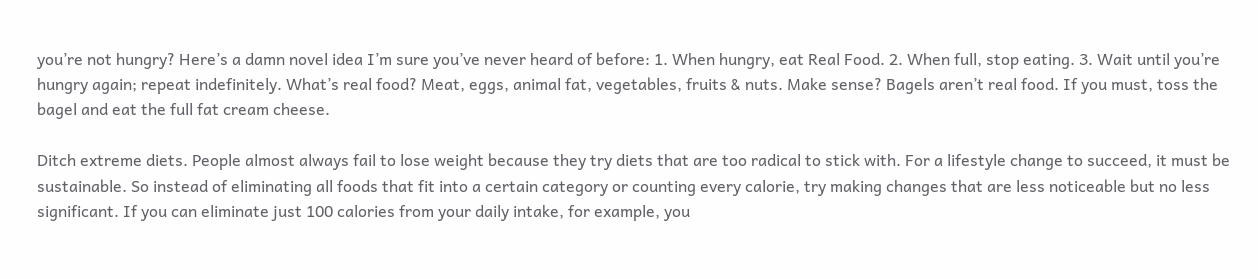you’re not hungry? Here’s a damn novel idea I’m sure you’ve never heard of before: 1. When hungry, eat Real Food. 2. When full, stop eating. 3. Wait until you’re hungry again; repeat indefinitely. What’s real food? Meat, eggs, animal fat, vegetables, fruits & nuts. Make sense? Bagels aren’t real food. If you must, toss the bagel and eat the full fat cream cheese.

Ditch extreme diets. People almost always fail to lose weight because they try diets that are too radical to stick with. For a lifestyle change to succeed, it must be sustainable. So instead of eliminating all foods that fit into a certain category or counting every calorie, try making changes that are less noticeable but no less significant. If you can eliminate just 100 calories from your daily intake, for example, you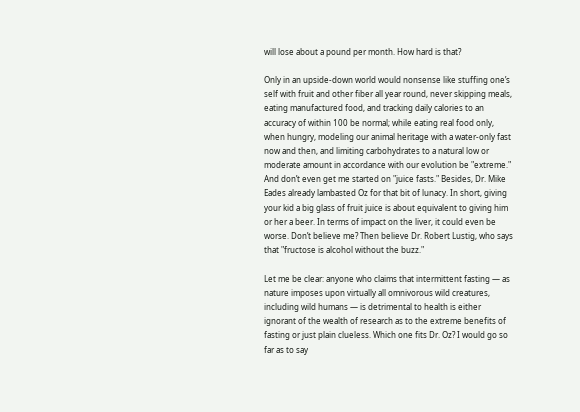will lose about a pound per month. How hard is that?

Only in an upside-down world would nonsense like stuffing one’s self with fruit and other fiber all year round, never skipping meals, eating manufactured food, and tracking daily calories to an accuracy of within 100 be normal; while eating real food only, when hungry, modeling our animal heritage with a water-only fast now and then, and limiting carbohydrates to a natural low or moderate amount in accordance with our evolution be "extreme." And don’t even get me started on "juice fasts." Besides, Dr. Mike Eades already lambasted Oz for that bit of lunacy. In short, giving your kid a big glass of fruit juice is about equivalent to giving him or her a beer. In terms of impact on the liver, it could even be worse. Don’t believe me? Then believe Dr. Robert Lustig, who says that "fructose is alcohol without the buzz."

Let me be clear: anyone who claims that intermittent fasting — as nature imposes upon virtually all omnivorous wild creatures, including wild humans — is detrimental to health is either ignorant of the wealth of research as to the extreme benefits of fasting or just plain clueless. Which one fits Dr. Oz? I would go so far as to say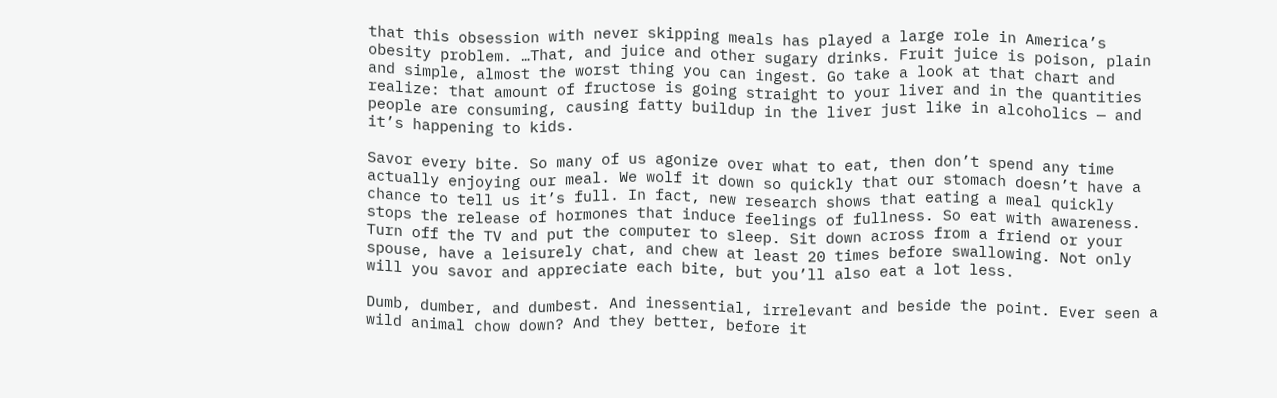that this obsession with never skipping meals has played a large role in America’s obesity problem. …That, and juice and other sugary drinks. Fruit juice is poison, plain and simple, almost the worst thing you can ingest. Go take a look at that chart and realize: that amount of fructose is going straight to your liver and in the quantities people are consuming, causing fatty buildup in the liver just like in alcoholics — and it’s happening to kids.

Savor every bite. So many of us agonize over what to eat, then don’t spend any time actually enjoying our meal. We wolf it down so quickly that our stomach doesn’t have a chance to tell us it’s full. In fact, new research shows that eating a meal quickly stops the release of hormones that induce feelings of fullness. So eat with awareness. Turn off the TV and put the computer to sleep. Sit down across from a friend or your spouse, have a leisurely chat, and chew at least 20 times before swallowing. Not only will you savor and appreciate each bite, but you’ll also eat a lot less.

Dumb, dumber, and dumbest. And inessential, irrelevant and beside the point. Ever seen a wild animal chow down? And they better, before it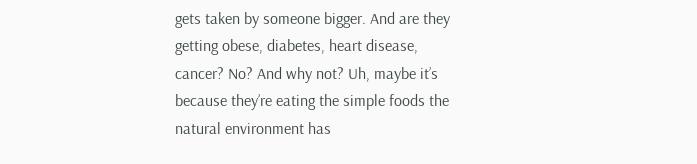gets taken by someone bigger. And are they getting obese, diabetes, heart disease, cancer? No? And why not? Uh, maybe it’s because they’re eating the simple foods the natural environment has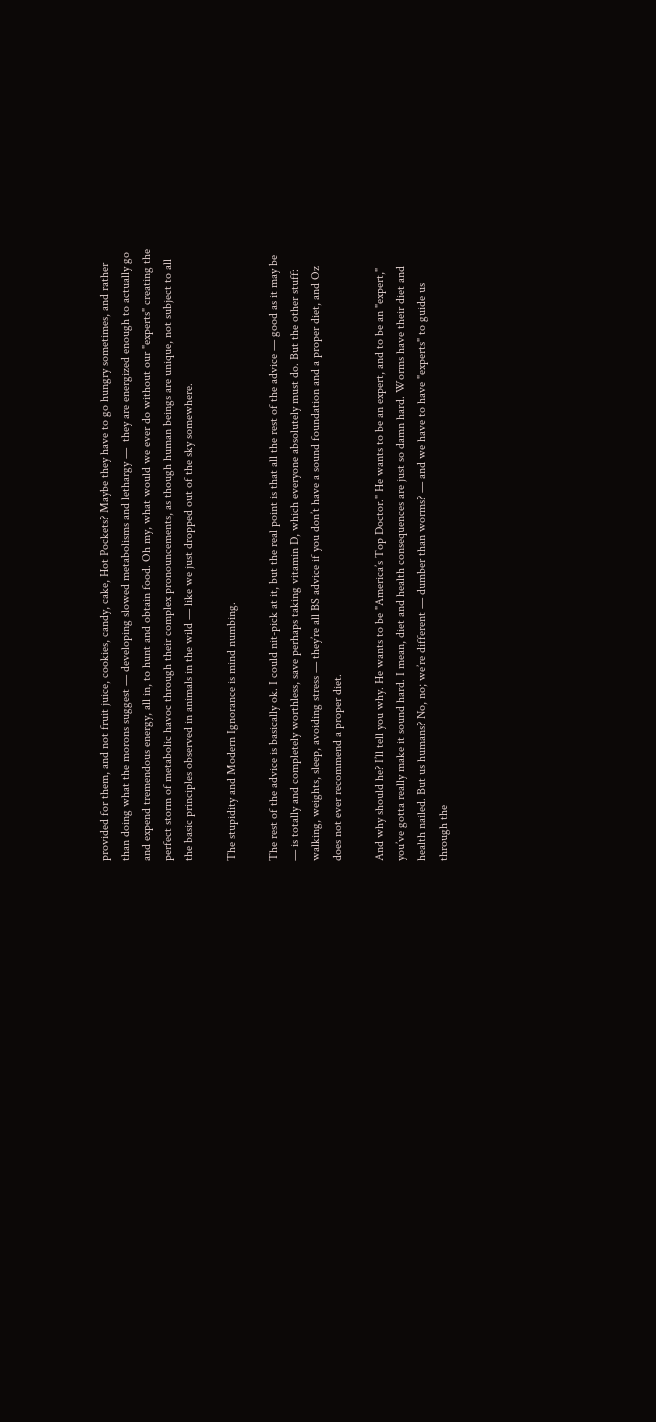provided for them, and not fruit juice, cookies, candy, cake, Hot Pockets? Maybe they have to go hungry sometimes, and rather than doing what the morons suggest — developing slowed metabolisms and lethargy —  they are energized enough to actually go and expend tremendous energy, all in, to hunt and obtain food. Oh my, what would we ever do without our "experts" creating the perfect storm of metabolic havoc through their complex pronouncements, as though human beings are unique, not subject to all the basic principles observed in animals in the wild — like we just dropped out of the sky somewhere.

The stupidity and Modern Ignorance is mind numbing.

The rest of the advice is basically ok. I could nit-pick at it, but the real point is that all the rest of the advice — good as it may be — is totally and completely worthless, save perhaps taking vitamin D, which everyone absolutely must do. But the other stuff: walking, weights, sleep, avoiding stress — they’re all BS advice if you don’t have a sound foundation and a proper diet, and Oz does not ever recommend a proper diet.

And why should he? I’ll tell you why. He wants to be "America’s Top Doctor." He wants to be an expert, and to be an "expert," you’ve gotta really make it sound hard. I mean, diet and health consequences are just so damn hard. Worms have their diet and health nailed. But us humans? No, no; we’re different — dumber than worms? — and we have to have "experts" to guide us through the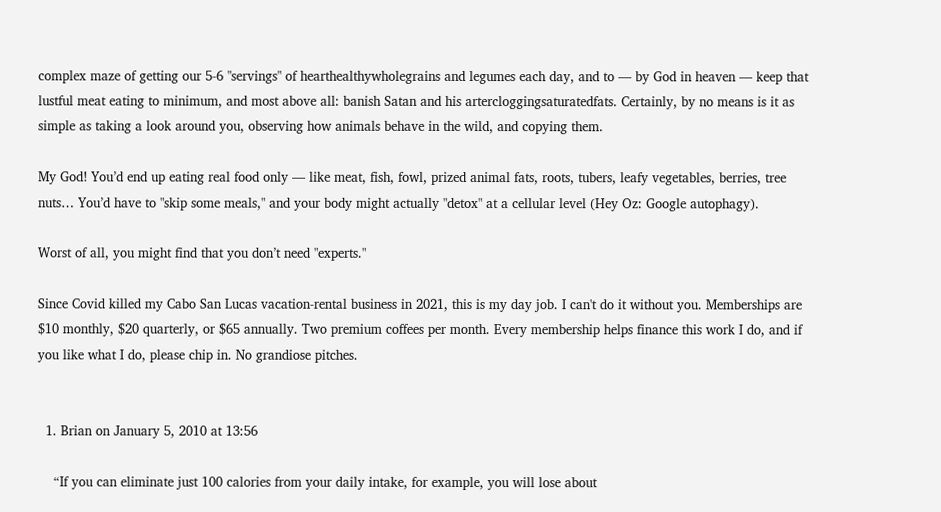complex maze of getting our 5-6 "servings" of hearthealthywholegrains and legumes each day, and to — by God in heaven — keep that lustful meat eating to minimum, and most above all: banish Satan and his artercloggingsaturatedfats. Certainly, by no means is it as simple as taking a look around you, observing how animals behave in the wild, and copying them.

My God! You’d end up eating real food only — like meat, fish, fowl, prized animal fats, roots, tubers, leafy vegetables, berries, tree nuts… You’d have to "skip some meals," and your body might actually "detox" at a cellular level (Hey Oz: Google autophagy).

Worst of all, you might find that you don’t need "experts."

Since Covid killed my Cabo San Lucas vacation-rental business in 2021, this is my day job. I can't do it without you. Memberships are $10 monthly, $20 quarterly, or $65 annually. Two premium coffees per month. Every membership helps finance this work I do, and if you like what I do, please chip in. No grandiose pitches.


  1. Brian on January 5, 2010 at 13:56

    “If you can eliminate just 100 calories from your daily intake, for example, you will lose about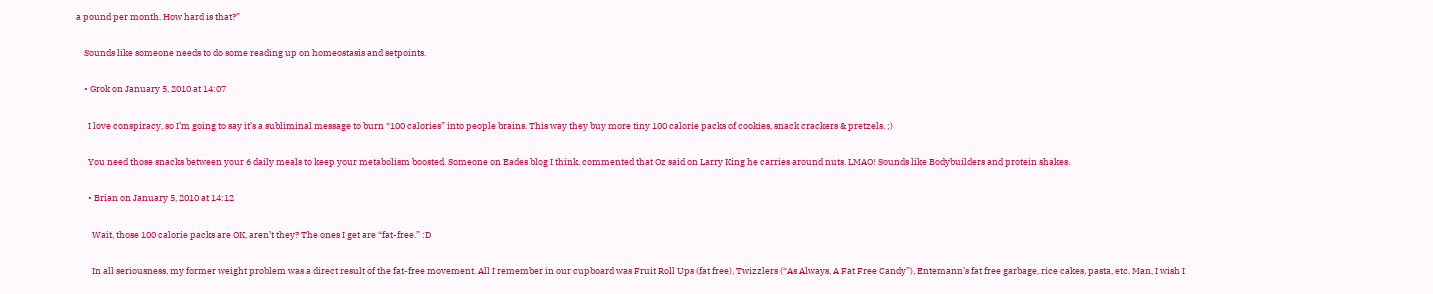a pound per month. How hard is that?”

    Sounds like someone needs to do some reading up on homeostasis and setpoints.

    • Grok on January 5, 2010 at 14:07

      I love conspiracy, so I’m going to say it’s a subliminal message to burn “100 calories” into people brains. This way they buy more tiny 100 calorie packs of cookies, snack crackers & pretzels. ;)

      You need those snacks between your 6 daily meals to keep your metabolism boosted. Someone on Eades blog I think, commented that Oz said on Larry King he carries around nuts. LMAO! Sounds like Bodybuilders and protein shakes.

      • Brian on January 5, 2010 at 14:12

        Wait, those 100 calorie packs are OK, aren’t they? The ones I get are “fat-free.” :D

        In all seriousness, my former weight problem was a direct result of the fat-free movement. All I remember in our cupboard was Fruit Roll Ups (fat free), Twizzlers (“As Always, A Fat Free Candy”), Entemann’s fat free garbage, rice cakes, pasta, etc. Man, I wish I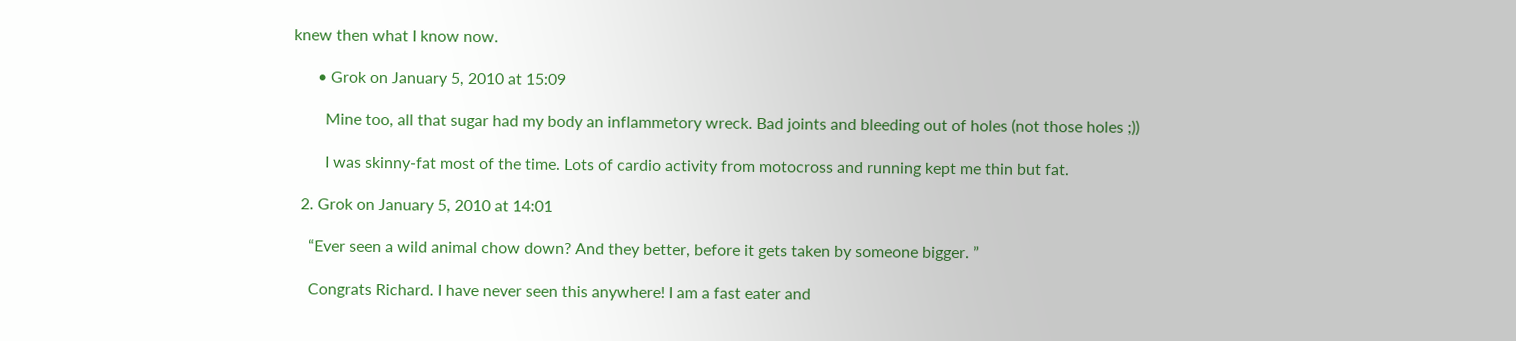knew then what I know now.

      • Grok on January 5, 2010 at 15:09

        Mine too, all that sugar had my body an inflammetory wreck. Bad joints and bleeding out of holes (not those holes ;))

        I was skinny-fat most of the time. Lots of cardio activity from motocross and running kept me thin but fat.

  2. Grok on January 5, 2010 at 14:01

    “Ever seen a wild animal chow down? And they better, before it gets taken by someone bigger. ”

    Congrats Richard. I have never seen this anywhere! I am a fast eater and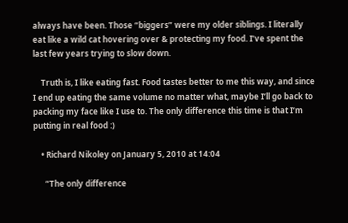always have been. Those “biggers” were my older siblings. I literally eat like a wild cat hovering over & protecting my food. I’ve spent the last few years trying to slow down.

    Truth is, I like eating fast. Food tastes better to me this way, and since I end up eating the same volume no matter what, maybe I’ll go back to packing my face like I use to. The only difference this time is that I’m putting in real food :)

    • Richard Nikoley on January 5, 2010 at 14:04

      “The only difference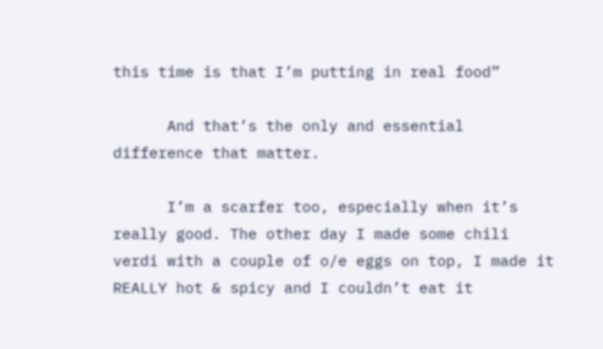this time is that I’m putting in real food”

      And that’s the only and essential difference that matter.

      I’m a scarfer too, especially when it’s really good. The other day I made some chili verdi with a couple of o/e eggs on top, I made it REALLY hot & spicy and I couldn’t eat it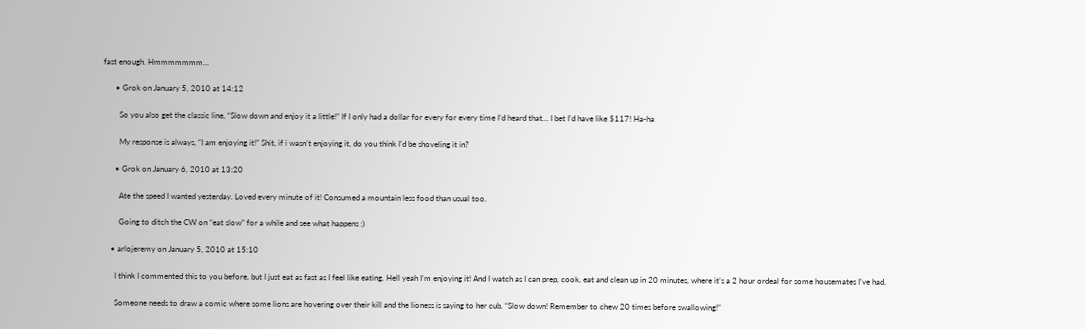fast enough. Hmmmmmmm…

      • Grok on January 5, 2010 at 14:12

        So you also get the classic line, “Slow down and enjoy it a little!” If I only had a dollar for every for every time I’d heard that… I bet I’d have like $117! Ha-ha

        My response is always, “I am enjoying it!” Shit, if i wasn’t enjoying it, do you think I’d be shoveling it in?

      • Grok on January 6, 2010 at 13:20

        Ate the speed I wanted yesterday. Loved every minute of it! Consumed a mountain less food than usual too.

        Going to ditch the CW on “eat slow” for a while and see what happens :)

    • arlojeremy on January 5, 2010 at 15:10

      I think I commented this to you before, but I just eat as fast as I feel like eating. Hell yeah I’m enjoying it! And I watch as I can prep, cook, eat and clean up in 20 minutes, where it’s a 2 hour ordeal for some housemates I’ve had.

      Someone needs to draw a comic where some lions are hovering over their kill and the lioness is saying to her cub, “Slow down! Remember to chew 20 times before swallowing!”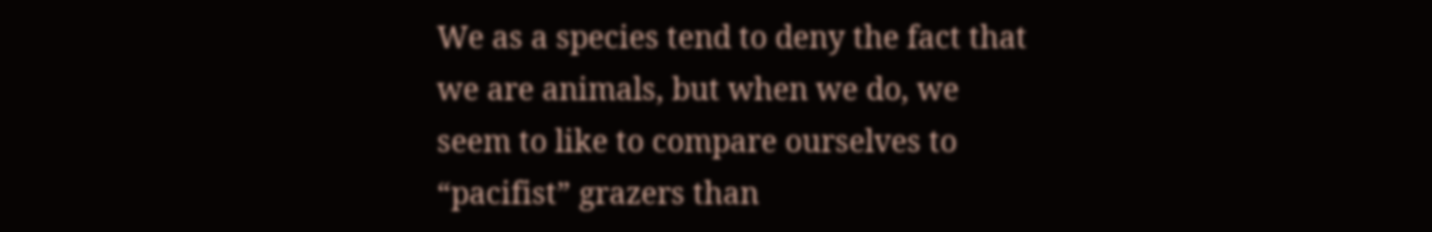We as a species tend to deny the fact that we are animals, but when we do, we seem to like to compare ourselves to “pacifist” grazers than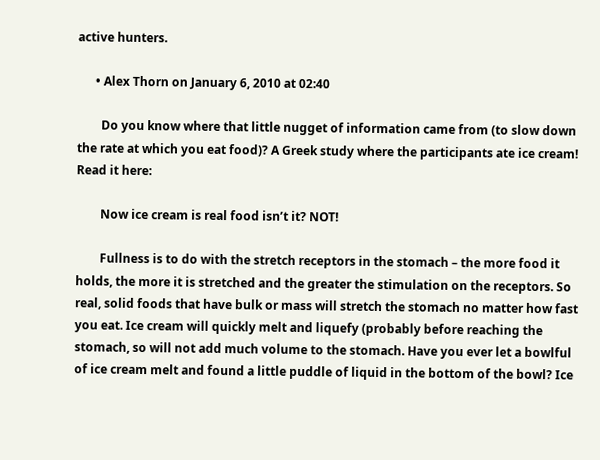active hunters.

      • Alex Thorn on January 6, 2010 at 02:40

        Do you know where that little nugget of information came from (to slow down the rate at which you eat food)? A Greek study where the participants ate ice cream! Read it here:

        Now ice cream is real food isn’t it? NOT!

        Fullness is to do with the stretch receptors in the stomach – the more food it holds, the more it is stretched and the greater the stimulation on the receptors. So real, solid foods that have bulk or mass will stretch the stomach no matter how fast you eat. Ice cream will quickly melt and liquefy (probably before reaching the stomach, so will not add much volume to the stomach. Have you ever let a bowlful of ice cream melt and found a little puddle of liquid in the bottom of the bowl? Ice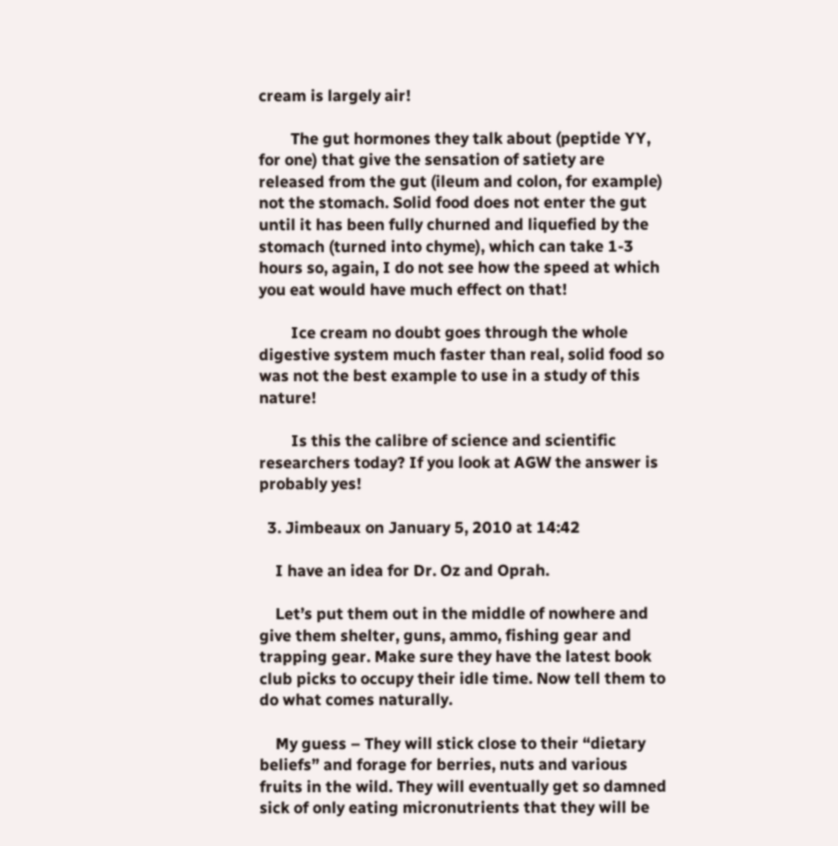cream is largely air!

        The gut hormones they talk about (peptide YY, for one) that give the sensation of satiety are released from the gut (ileum and colon, for example) not the stomach. Solid food does not enter the gut until it has been fully churned and liquefied by the stomach (turned into chyme), which can take 1-3 hours so, again, I do not see how the speed at which you eat would have much effect on that!

        Ice cream no doubt goes through the whole digestive system much faster than real, solid food so was not the best example to use in a study of this nature!

        Is this the calibre of science and scientific researchers today? If you look at AGW the answer is probably yes!

  3. Jimbeaux on January 5, 2010 at 14:42

    I have an idea for Dr. Oz and Oprah.

    Let’s put them out in the middle of nowhere and give them shelter, guns, ammo, fishing gear and trapping gear. Make sure they have the latest book club picks to occupy their idle time. Now tell them to do what comes naturally.

    My guess – They will stick close to their “dietary beliefs” and forage for berries, nuts and various fruits in the wild. They will eventually get so damned sick of only eating micronutrients that they will be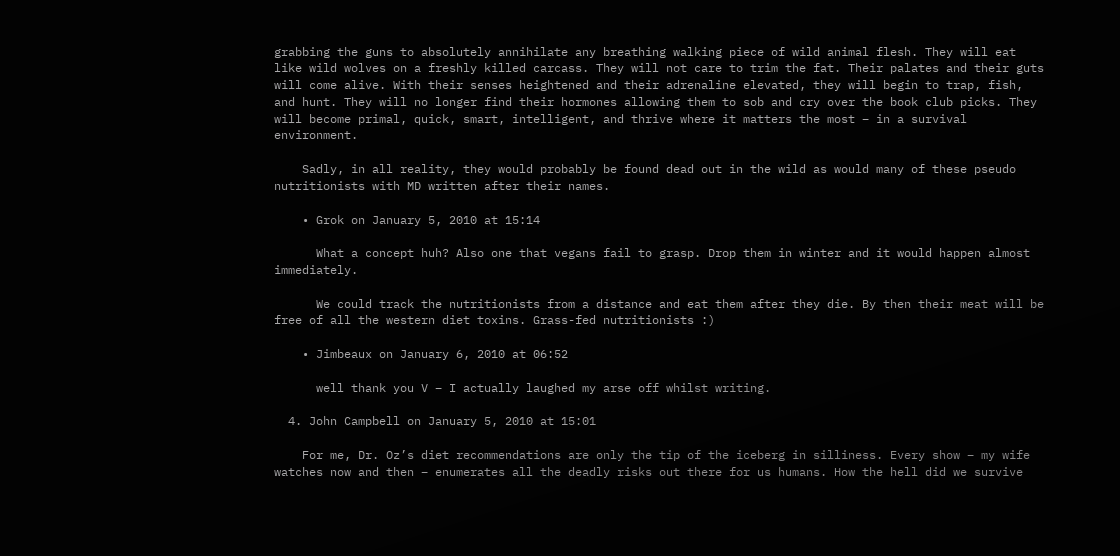grabbing the guns to absolutely annihilate any breathing walking piece of wild animal flesh. They will eat like wild wolves on a freshly killed carcass. They will not care to trim the fat. Their palates and their guts will come alive. With their senses heightened and their adrenaline elevated, they will begin to trap, fish, and hunt. They will no longer find their hormones allowing them to sob and cry over the book club picks. They will become primal, quick, smart, intelligent, and thrive where it matters the most – in a survival environment.

    Sadly, in all reality, they would probably be found dead out in the wild as would many of these pseudo nutritionists with MD written after their names.

    • Grok on January 5, 2010 at 15:14

      What a concept huh? Also one that vegans fail to grasp. Drop them in winter and it would happen almost immediately.

      We could track the nutritionists from a distance and eat them after they die. By then their meat will be free of all the western diet toxins. Grass-fed nutritionists :)

    • Jimbeaux on January 6, 2010 at 06:52

      well thank you V – I actually laughed my arse off whilst writing.

  4. John Campbell on January 5, 2010 at 15:01

    For me, Dr. Oz’s diet recommendations are only the tip of the iceberg in silliness. Every show – my wife watches now and then – enumerates all the deadly risks out there for us humans. How the hell did we survive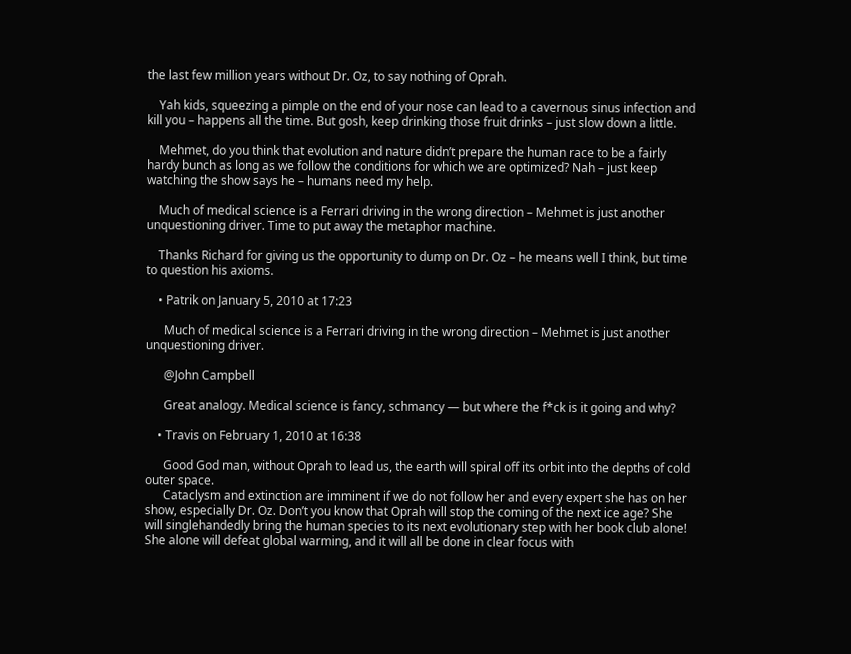the last few million years without Dr. Oz, to say nothing of Oprah.

    Yah kids, squeezing a pimple on the end of your nose can lead to a cavernous sinus infection and kill you – happens all the time. But gosh, keep drinking those fruit drinks – just slow down a little.

    Mehmet, do you think that evolution and nature didn’t prepare the human race to be a fairly hardy bunch as long as we follow the conditions for which we are optimized? Nah – just keep watching the show says he – humans need my help.

    Much of medical science is a Ferrari driving in the wrong direction – Mehmet is just another unquestioning driver. Time to put away the metaphor machine.

    Thanks Richard for giving us the opportunity to dump on Dr. Oz – he means well I think, but time to question his axioms.

    • Patrik on January 5, 2010 at 17:23

      Much of medical science is a Ferrari driving in the wrong direction – Mehmet is just another unquestioning driver.

      @John Campbell

      Great analogy. Medical science is fancy, schmancy — but where the f*ck is it going and why?

    • Travis on February 1, 2010 at 16:38

      Good God man, without Oprah to lead us, the earth will spiral off its orbit into the depths of cold outer space.
      Cataclysm and extinction are imminent if we do not follow her and every expert she has on her show, especially Dr. Oz. Don’t you know that Oprah will stop the coming of the next ice age? She will singlehandedly bring the human species to its next evolutionary step with her book club alone! She alone will defeat global warming, and it will all be done in clear focus with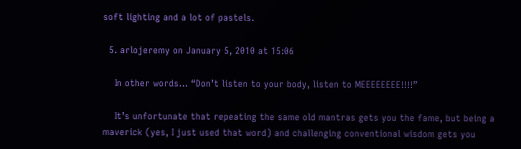soft lighting and a lot of pastels.

  5. arlojeremy on January 5, 2010 at 15:06

    In other words… “Don’t listen to your body, listen to MEEEEEEEE!!!!”

    It’s unfortunate that repeating the same old mantras gets you the fame, but being a maverick (yes, I just used that word) and challenging conventional wisdom gets you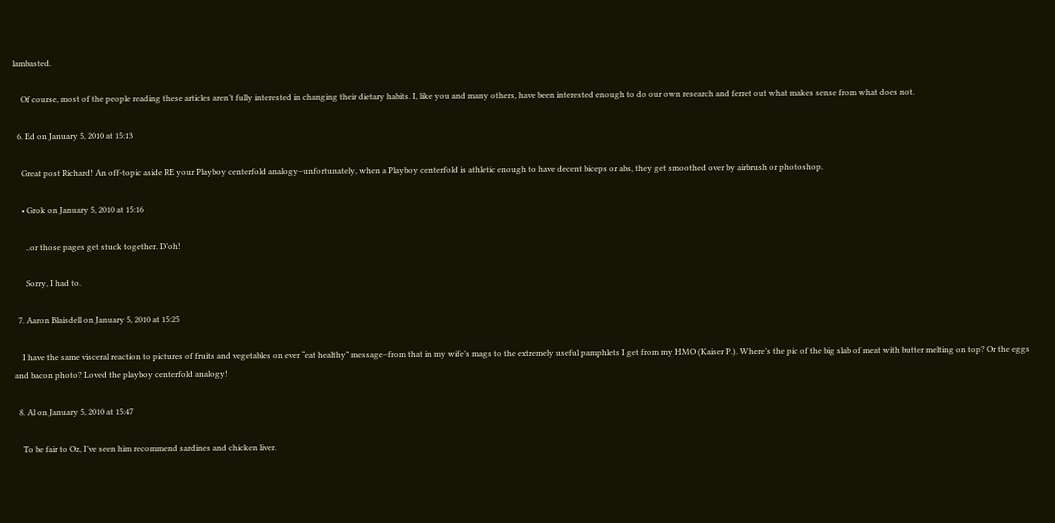lambasted.

    Of course, most of the people reading these articles aren’t fully interested in changing their dietary habits. I, like you and many others, have been interested enough to do our own research and ferret out what makes sense from what does not.

  6. Ed on January 5, 2010 at 15:13

    Great post Richard! An off-topic aside RE your Playboy centerfold analogy–unfortunately, when a Playboy centerfold is athletic enough to have decent biceps or abs, they get smoothed over by airbrush or photoshop.

    • Grok on January 5, 2010 at 15:16

      ..or those pages get stuck together. D’oh!

      Sorry, I had to.

  7. Aaron Blaisdell on January 5, 2010 at 15:25

    I have the same visceral reaction to pictures of fruits and vegetables on ever “eat healthy” message–from that in my wife’s mags to the extremely useful pamphlets I get from my HMO (Kaiser P.). Where’s the pic of the big slab of meat with butter melting on top? Or the eggs and bacon photo? Loved the playboy centerfold analogy!

  8. Al on January 5, 2010 at 15:47

    To be fair to Oz, I’ve seen him recommend sardines and chicken liver.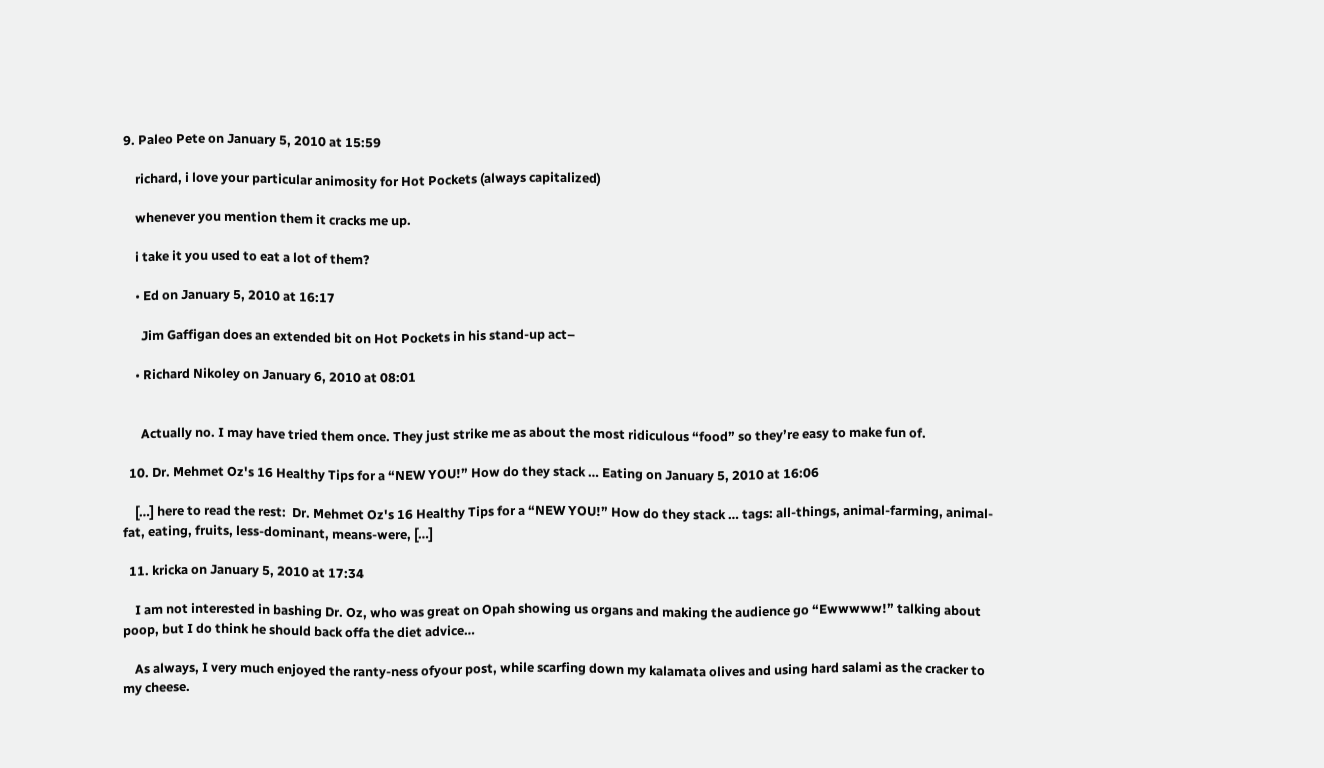9. Paleo Pete on January 5, 2010 at 15:59

    richard, i love your particular animosity for Hot Pockets (always capitalized)

    whenever you mention them it cracks me up.

    i take it you used to eat a lot of them?

    • Ed on January 5, 2010 at 16:17

      Jim Gaffigan does an extended bit on Hot Pockets in his stand-up act–

    • Richard Nikoley on January 6, 2010 at 08:01


      Actually no. I may have tried them once. They just strike me as about the most ridiculous “food” so they’re easy to make fun of.

  10. Dr. Mehmet Oz's 16 Healthy Tips for a “NEW YOU!” How do they stack … Eating on January 5, 2010 at 16:06

    […] here to read the rest:  Dr. Mehmet Oz's 16 Healthy Tips for a “NEW YOU!” How do they stack … tags: all-things, animal-farming, animal-fat, eating, fruits, less-dominant, means-were, […]

  11. kricka on January 5, 2010 at 17:34

    I am not interested in bashing Dr. Oz, who was great on Opah showing us organs and making the audience go “Ewwwww!” talking about poop, but I do think he should back offa the diet advice…

    As always, I very much enjoyed the ranty-ness ofyour post, while scarfing down my kalamata olives and using hard salami as the cracker to my cheese.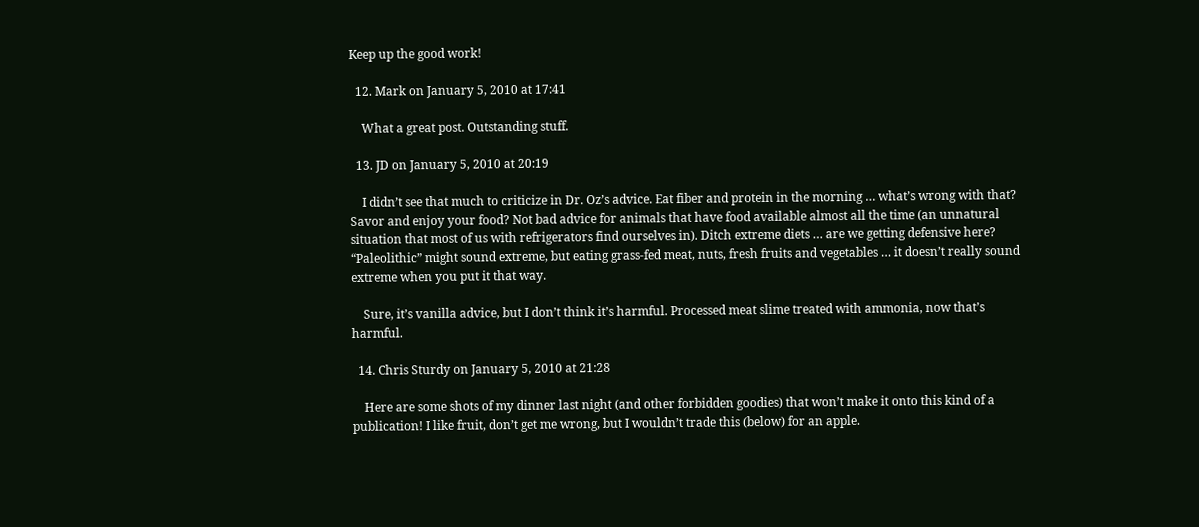Keep up the good work!

  12. Mark on January 5, 2010 at 17:41

    What a great post. Outstanding stuff.

  13. JD on January 5, 2010 at 20:19

    I didn’t see that much to criticize in Dr. Oz’s advice. Eat fiber and protein in the morning … what’s wrong with that? Savor and enjoy your food? Not bad advice for animals that have food available almost all the time (an unnatural situation that most of us with refrigerators find ourselves in). Ditch extreme diets … are we getting defensive here? “Paleolithic” might sound extreme, but eating grass-fed meat, nuts, fresh fruits and vegetables … it doesn’t really sound extreme when you put it that way.

    Sure, it’s vanilla advice, but I don’t think it’s harmful. Processed meat slime treated with ammonia, now that’s harmful.

  14. Chris Sturdy on January 5, 2010 at 21:28

    Here are some shots of my dinner last night (and other forbidden goodies) that won’t make it onto this kind of a publication! I like fruit, don’t get me wrong, but I wouldn’t trade this (below) for an apple.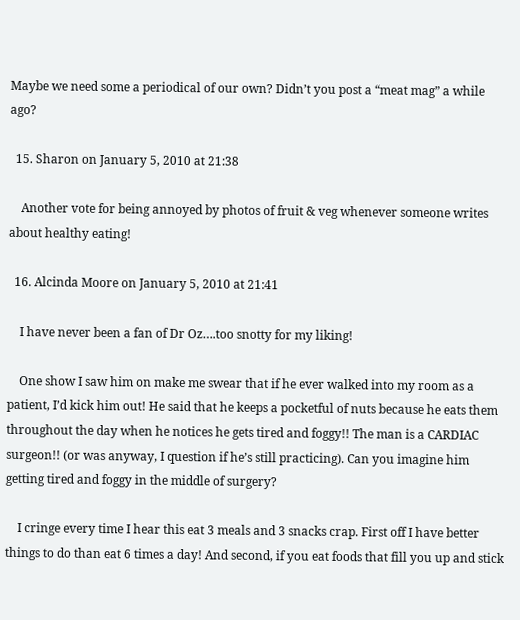Maybe we need some a periodical of our own? Didn’t you post a “meat mag” a while ago?

  15. Sharon on January 5, 2010 at 21:38

    Another vote for being annoyed by photos of fruit & veg whenever someone writes about healthy eating!

  16. Alcinda Moore on January 5, 2010 at 21:41

    I have never been a fan of Dr Oz….too snotty for my liking!

    One show I saw him on make me swear that if he ever walked into my room as a patient, I’d kick him out! He said that he keeps a pocketful of nuts because he eats them throughout the day when he notices he gets tired and foggy!! The man is a CARDIAC surgeon!! (or was anyway, I question if he’s still practicing). Can you imagine him getting tired and foggy in the middle of surgery?

    I cringe every time I hear this eat 3 meals and 3 snacks crap. First off I have better things to do than eat 6 times a day! And second, if you eat foods that fill you up and stick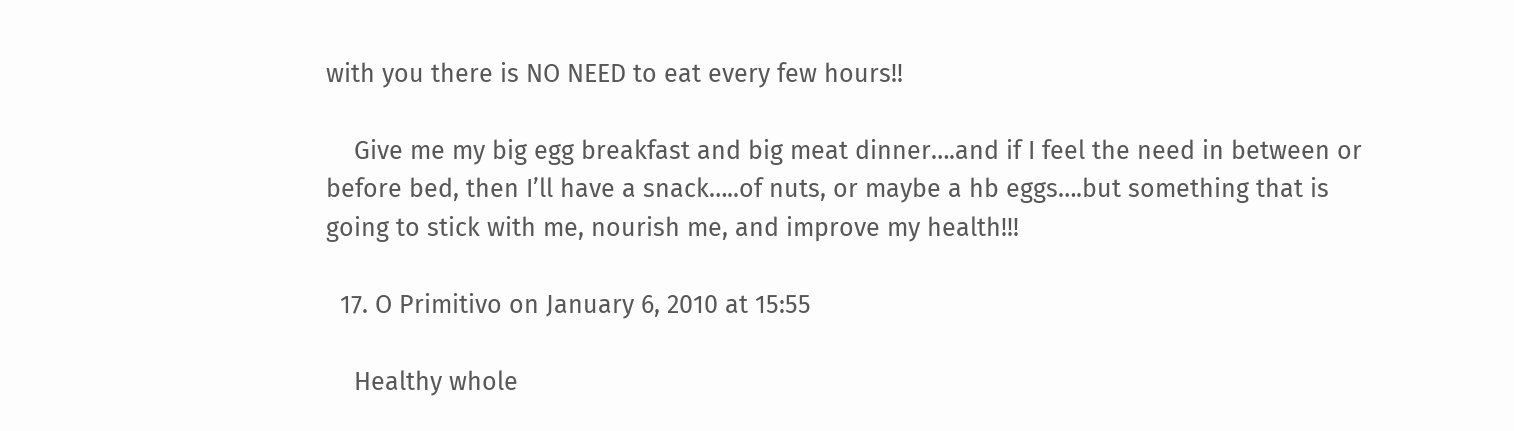with you there is NO NEED to eat every few hours!!

    Give me my big egg breakfast and big meat dinner….and if I feel the need in between or before bed, then I’ll have a snack…..of nuts, or maybe a hb eggs….but something that is going to stick with me, nourish me, and improve my health!!!

  17. O Primitivo on January 6, 2010 at 15:55

    Healthy whole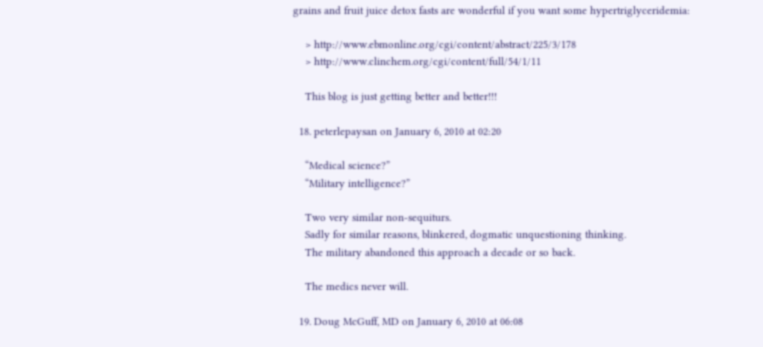grains and fruit juice detox fasts are wonderful if you want some hypertriglyceridemia:

    > http://www.ebmonline.org/cgi/content/abstract/225/3/178
    > http://www.clinchem.org/cgi/content/full/54/1/11

    This blog is just getting better and better!!!

  18. peterlepaysan on January 6, 2010 at 02:20

    “Medical science?”
    “Military intelligence?”

    Two very similar non-sequiturs.
    Sadly for similar reasons, blinkered, dogmatic unquestioning thinking.
    The military abandoned this approach a decade or so back.

    The medics never will.

  19. Doug McGuff, MD on January 6, 2010 at 06:08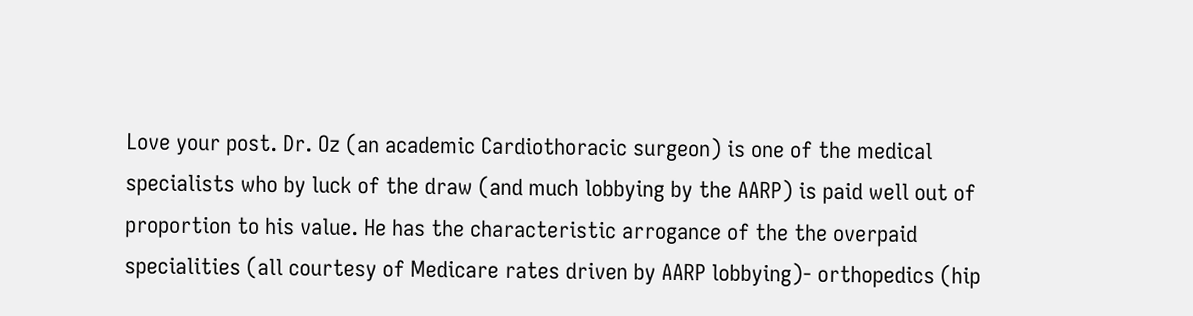Love your post. Dr. Oz (an academic Cardiothoracic surgeon) is one of the medical specialists who by luck of the draw (and much lobbying by the AARP) is paid well out of proportion to his value. He has the characteristic arrogance of the the overpaid specialities (all courtesy of Medicare rates driven by AARP lobbying)- orthopedics (hip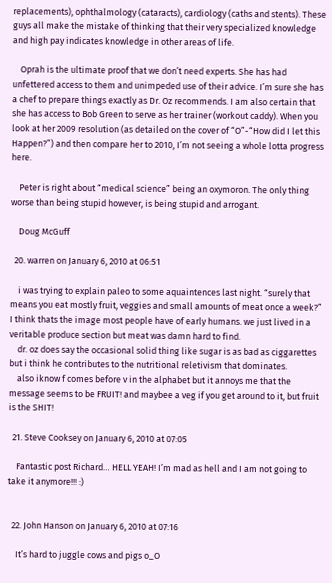replacements), ophthalmology (cataracts), cardiology (caths and stents). These guys all make the mistake of thinking that their very specialized knowledge and high pay indicates knowledge in other areas of life.

    Oprah is the ultimate proof that we don’t need experts. She has had unfettered access to them and unimpeded use of their advice. I’m sure she has a chef to prepare things exactly as Dr. Oz recommends. I am also certain that she has access to Bob Green to serve as her trainer (workout caddy). When you look at her 2009 resolution (as detailed on the cover of “O”-“How did I let this Happen?”) and then compare her to 2010, I’m not seeing a whole lotta progress here.

    Peter is right about “medical science” being an oxymoron. The only thing worse than being stupid however, is being stupid and arrogant.

    Doug McGuff

  20. warren on January 6, 2010 at 06:51

    i was trying to explain paleo to some aquaintences last night. “surely that means you eat mostly fruit, veggies and small amounts of meat once a week?” I think thats the image most people have of early humans. we just lived in a veritable produce section but meat was damn hard to find.
    dr. oz does say the occasional solid thing like sugar is as bad as ciggarettes but i think he contributes to the nutritional reletivism that dominates.
    also iknow f comes before v in the alphabet but it annoys me that the message seems to be FRUIT! and maybee a veg if you get around to it, but fruit is the SHIT!

  21. Steve Cooksey on January 6, 2010 at 07:05

    Fantastic post Richard… HELL YEAH! I’m mad as hell and I am not going to take it anymore!!! :)


  22. John Hanson on January 6, 2010 at 07:16

    It’s hard to juggle cows and pigs o_O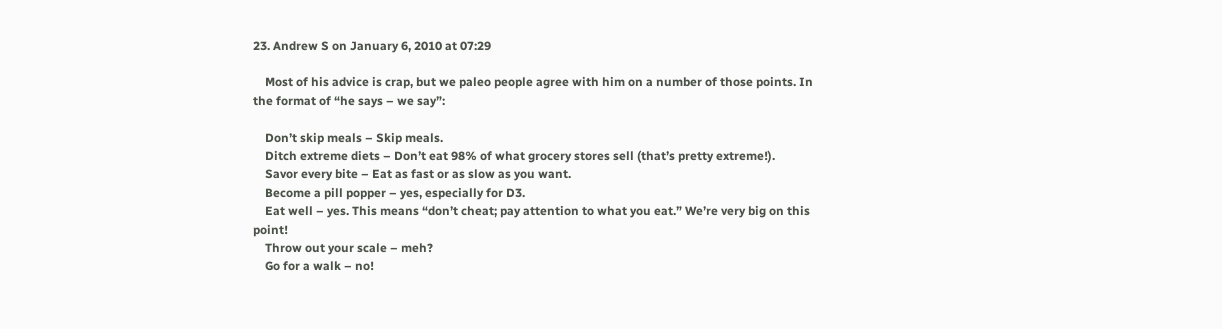23. Andrew S on January 6, 2010 at 07:29

    Most of his advice is crap, but we paleo people agree with him on a number of those points. In the format of “he says – we say”:

    Don’t skip meals – Skip meals.
    Ditch extreme diets – Don’t eat 98% of what grocery stores sell (that’s pretty extreme!).
    Savor every bite – Eat as fast or as slow as you want.
    Become a pill popper – yes, especially for D3.
    Eat well – yes. This means “don’t cheat; pay attention to what you eat.” We’re very big on this point!
    Throw out your scale – meh?
    Go for a walk – no!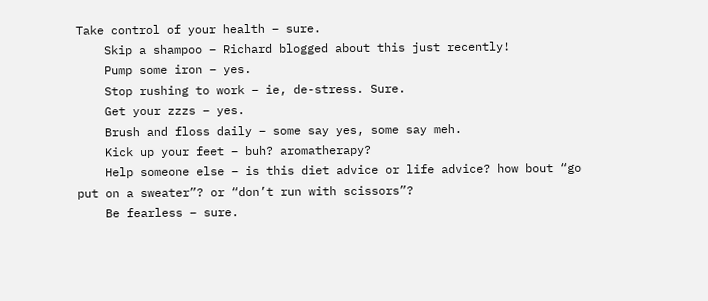Take control of your health – sure.
    Skip a shampoo – Richard blogged about this just recently!
    Pump some iron – yes.
    Stop rushing to work – ie, de-stress. Sure.
    Get your zzzs – yes.
    Brush and floss daily – some say yes, some say meh.
    Kick up your feet – buh? aromatherapy?
    Help someone else – is this diet advice or life advice? how bout “go put on a sweater”? or “don’t run with scissors”?
    Be fearless – sure.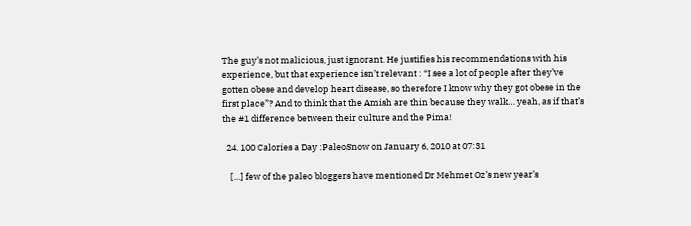The guy’s not malicious, just ignorant. He justifies his recommendations with his experience, but that experience isn’t relevant : “I see a lot of people after they’ve gotten obese and develop heart disease, so therefore I know why they got obese in the first place”? And to think that the Amish are thin because they walk… yeah, as if that’s the #1 difference between their culture and the Pima!

  24. 100 Calories a Day :PaleoSnow on January 6, 2010 at 07:31

    […] few of the paleo bloggers have mentioned Dr Mehmet Oz’s new year’s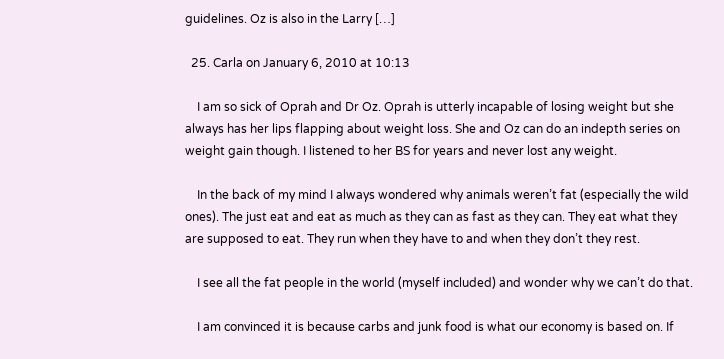guidelines. Oz is also in the Larry […]

  25. Carla on January 6, 2010 at 10:13

    I am so sick of Oprah and Dr Oz. Oprah is utterly incapable of losing weight but she always has her lips flapping about weight loss. She and Oz can do an indepth series on weight gain though. I listened to her BS for years and never lost any weight.

    In the back of my mind I always wondered why animals weren’t fat (especially the wild ones). The just eat and eat as much as they can as fast as they can. They eat what they are supposed to eat. They run when they have to and when they don’t they rest.

    I see all the fat people in the world (myself included) and wonder why we can’t do that.

    I am convinced it is because carbs and junk food is what our economy is based on. If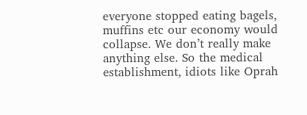everyone stopped eating bagels, muffins etc our economy would collapse. We don’t really make anything else. So the medical establishment, idiots like Oprah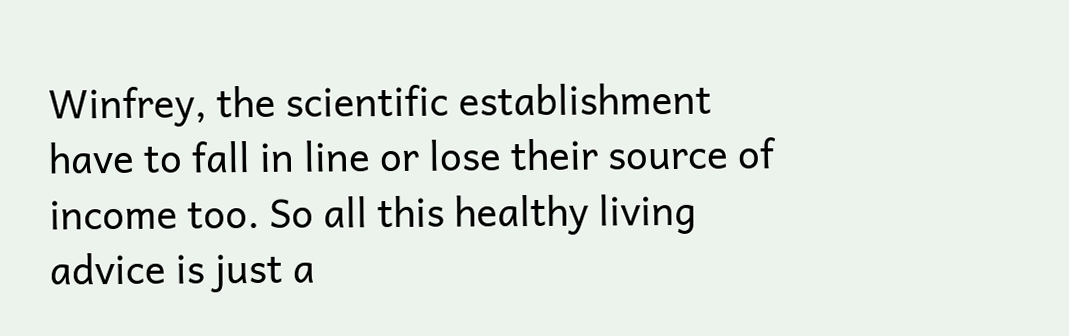Winfrey, the scientific establishment have to fall in line or lose their source of income too. So all this healthy living advice is just a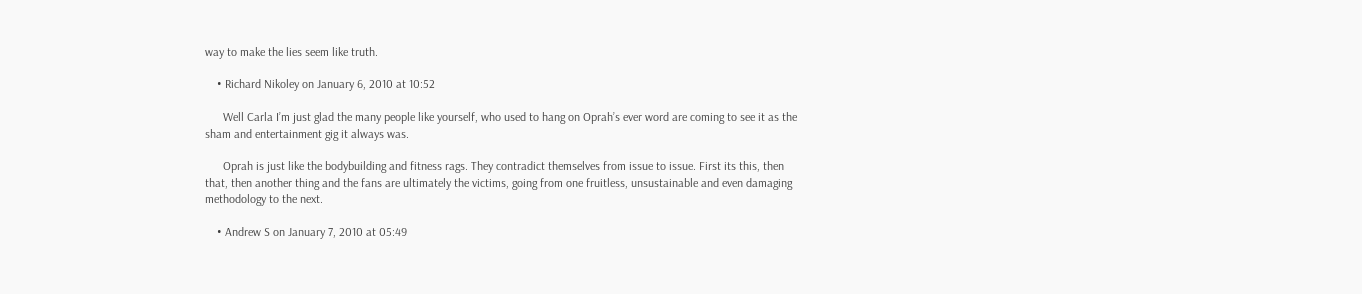way to make the lies seem like truth.

    • Richard Nikoley on January 6, 2010 at 10:52

      Well Carla I’m just glad the many people like yourself, who used to hang on Oprah’s ever word are coming to see it as the sham and entertainment gig it always was.

      Oprah is just like the bodybuilding and fitness rags. They contradict themselves from issue to issue. First its this, then that, then another thing and the fans are ultimately the victims, going from one fruitless, unsustainable and even damaging methodology to the next.

    • Andrew S on January 7, 2010 at 05:49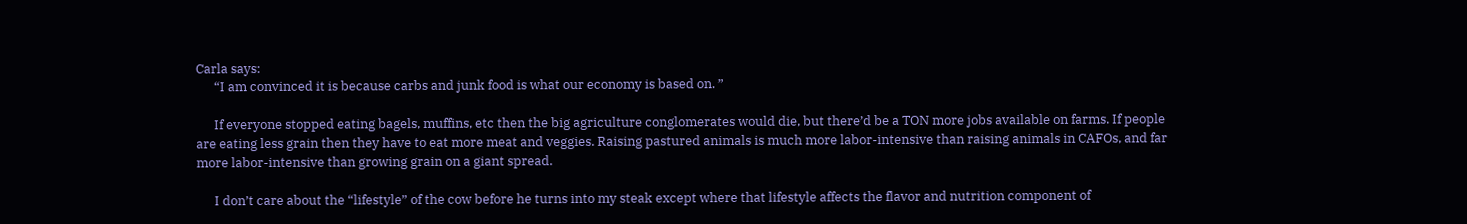Carla says:
      “I am convinced it is because carbs and junk food is what our economy is based on. ”

      If everyone stopped eating bagels, muffins, etc then the big agriculture conglomerates would die, but there’d be a TON more jobs available on farms. If people are eating less grain then they have to eat more meat and veggies. Raising pastured animals is much more labor-intensive than raising animals in CAFOs, and far more labor-intensive than growing grain on a giant spread.

      I don’t care about the “lifestyle” of the cow before he turns into my steak except where that lifestyle affects the flavor and nutrition component of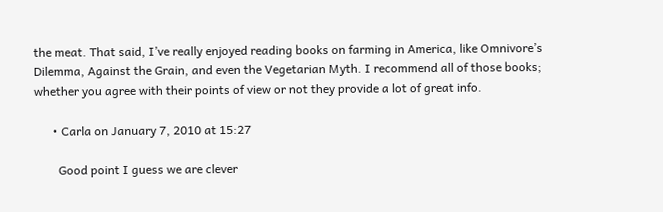the meat. That said, I’ve really enjoyed reading books on farming in America, like Omnivore’s Dilemma, Against the Grain, and even the Vegetarian Myth. I recommend all of those books; whether you agree with their points of view or not they provide a lot of great info.

      • Carla on January 7, 2010 at 15:27

        Good point I guess we are clever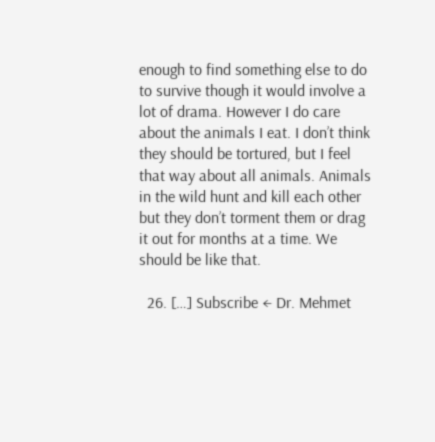enough to find something else to do to survive though it would involve a lot of drama. However I do care about the animals I eat. I don’t think they should be tortured, but I feel that way about all animals. Animals in the wild hunt and kill each other but they don’t torment them or drag it out for months at a time. We should be like that.

  26. […] Subscribe ← Dr. Mehmet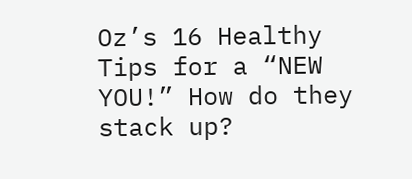Oz’s 16 Healthy Tips for a “NEW YOU!” How do they stack up?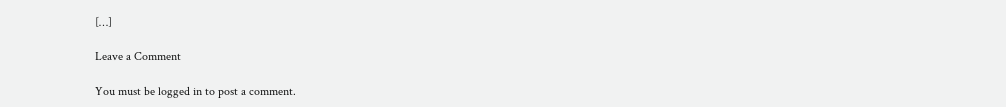[…]

Leave a Comment

You must be logged in to post a comment.